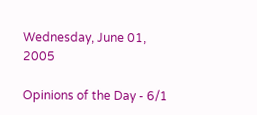Wednesday, June 01, 2005

Opinions of the Day - 6/1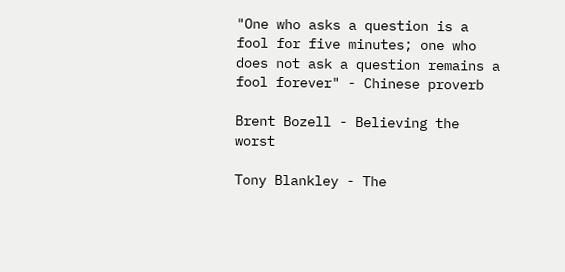"One who asks a question is a fool for five minutes; one who does not ask a question remains a fool forever" - Chinese proverb

Brent Bozell - Believing the worst

Tony Blankley - The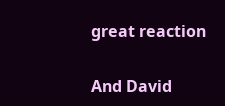great reaction

And David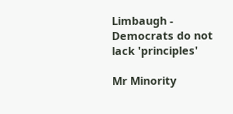Limbaugh - Democrats do not lack 'principles'

Mr Minority